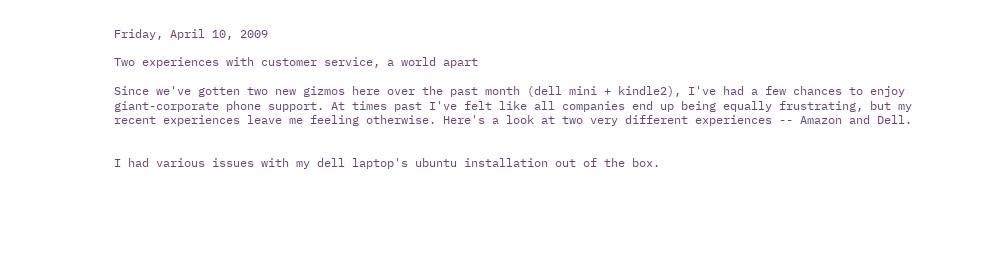Friday, April 10, 2009

Two experiences with customer service, a world apart

Since we've gotten two new gizmos here over the past month (dell mini + kindle2), I've had a few chances to enjoy giant-corporate phone support. At times past I've felt like all companies end up being equally frustrating, but my recent experiences leave me feeling otherwise. Here's a look at two very different experiences -- Amazon and Dell.


I had various issues with my dell laptop's ubuntu installation out of the box.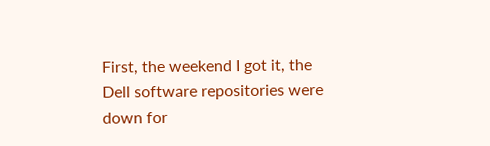First, the weekend I got it, the Dell software repositories were down for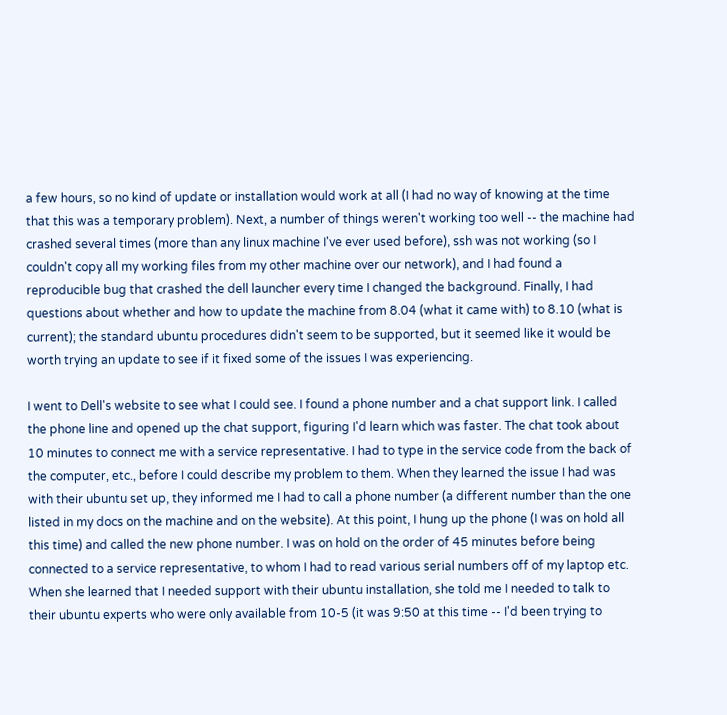a few hours, so no kind of update or installation would work at all (I had no way of knowing at the time that this was a temporary problem). Next, a number of things weren't working too well -- the machine had crashed several times (more than any linux machine I've ever used before), ssh was not working (so I couldn't copy all my working files from my other machine over our network), and I had found a reproducible bug that crashed the dell launcher every time I changed the background. Finally, I had questions about whether and how to update the machine from 8.04 (what it came with) to 8.10 (what is current); the standard ubuntu procedures didn't seem to be supported, but it seemed like it would be worth trying an update to see if it fixed some of the issues I was experiencing.

I went to Dell's website to see what I could see. I found a phone number and a chat support link. I called the phone line and opened up the chat support, figuring I'd learn which was faster. The chat took about 10 minutes to connect me with a service representative. I had to type in the service code from the back of the computer, etc., before I could describe my problem to them. When they learned the issue I had was with their ubuntu set up, they informed me I had to call a phone number (a different number than the one listed in my docs on the machine and on the website). At this point, I hung up the phone (I was on hold all this time) and called the new phone number. I was on hold on the order of 45 minutes before being connected to a service representative, to whom I had to read various serial numbers off of my laptop etc. When she learned that I needed support with their ubuntu installation, she told me I needed to talk to their ubuntu experts who were only available from 10-5 (it was 9:50 at this time -- I'd been trying to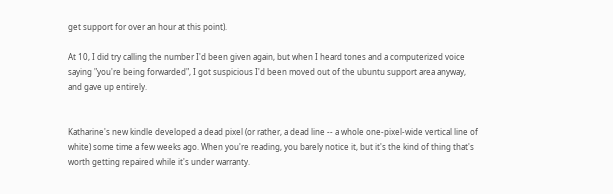get support for over an hour at this point).

At 10, I did try calling the number I'd been given again, but when I heard tones and a computerized voice saying "you're being forwarded", I got suspicious I'd been moved out of the ubuntu support area anyway, and gave up entirely.


Katharine's new kindle developed a dead pixel (or rather, a dead line -- a whole one-pixel-wide vertical line of white) some time a few weeks ago. When you're reading, you barely notice it, but it's the kind of thing that's worth getting repaired while it's under warranty.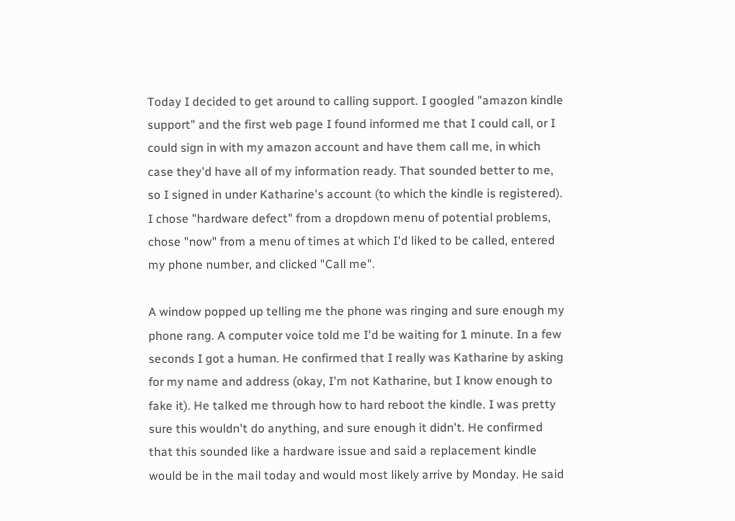Today I decided to get around to calling support. I googled "amazon kindle support" and the first web page I found informed me that I could call, or I could sign in with my amazon account and have them call me, in which case they'd have all of my information ready. That sounded better to me, so I signed in under Katharine's account (to which the kindle is registered). I chose "hardware defect" from a dropdown menu of potential problems, chose "now" from a menu of times at which I'd liked to be called, entered my phone number, and clicked "Call me".

A window popped up telling me the phone was ringing and sure enough my phone rang. A computer voice told me I'd be waiting for 1 minute. In a few seconds I got a human. He confirmed that I really was Katharine by asking for my name and address (okay, I'm not Katharine, but I know enough to fake it). He talked me through how to hard reboot the kindle. I was pretty sure this wouldn't do anything, and sure enough it didn't. He confirmed that this sounded like a hardware issue and said a replacement kindle would be in the mail today and would most likely arrive by Monday. He said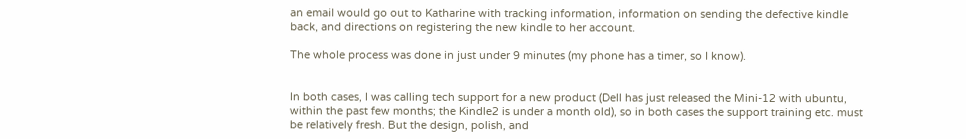an email would go out to Katharine with tracking information, information on sending the defective kindle back, and directions on registering the new kindle to her account.

The whole process was done in just under 9 minutes (my phone has a timer, so I know).


In both cases, I was calling tech support for a new product (Dell has just released the Mini-12 with ubuntu, within the past few months; the Kindle2 is under a month old), so in both cases the support training etc. must be relatively fresh. But the design, polish, and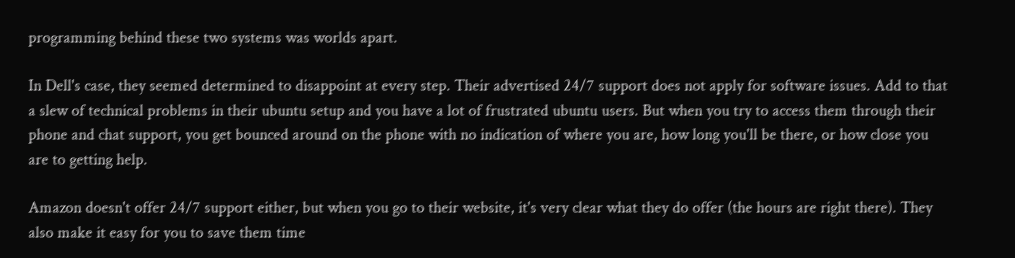programming behind these two systems was worlds apart.

In Dell's case, they seemed determined to disappoint at every step. Their advertised 24/7 support does not apply for software issues. Add to that a slew of technical problems in their ubuntu setup and you have a lot of frustrated ubuntu users. But when you try to access them through their phone and chat support, you get bounced around on the phone with no indication of where you are, how long you'll be there, or how close you are to getting help.

Amazon doesn't offer 24/7 support either, but when you go to their website, it's very clear what they do offer (the hours are right there). They also make it easy for you to save them time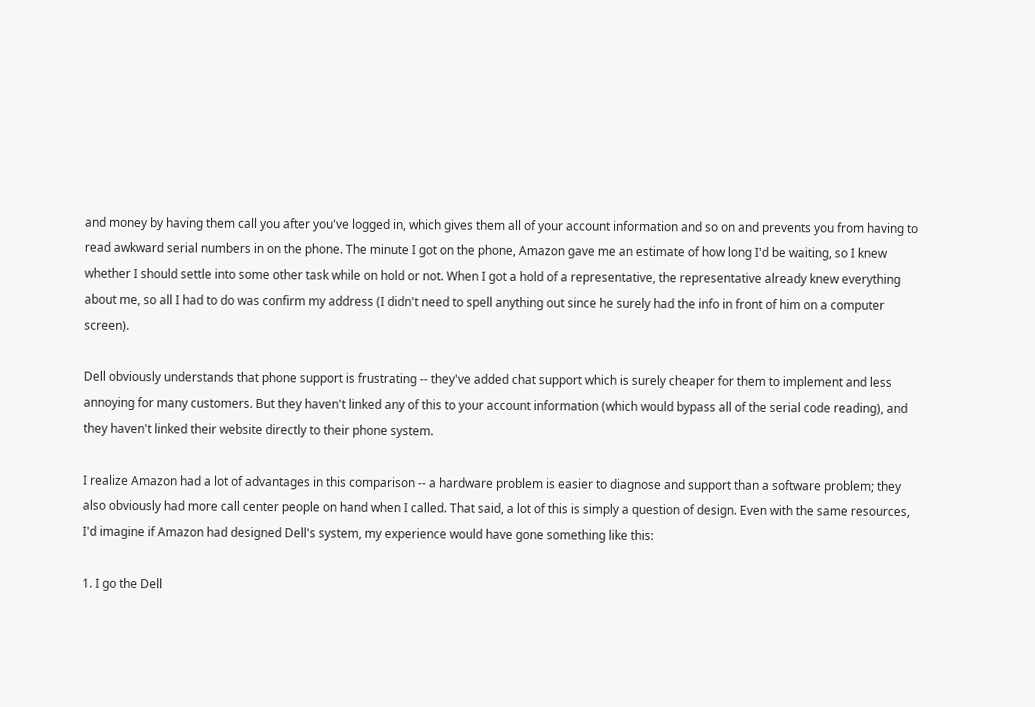and money by having them call you after you've logged in, which gives them all of your account information and so on and prevents you from having to read awkward serial numbers in on the phone. The minute I got on the phone, Amazon gave me an estimate of how long I'd be waiting, so I knew whether I should settle into some other task while on hold or not. When I got a hold of a representative, the representative already knew everything about me, so all I had to do was confirm my address (I didn't need to spell anything out since he surely had the info in front of him on a computer screen).

Dell obviously understands that phone support is frustrating -- they've added chat support which is surely cheaper for them to implement and less annoying for many customers. But they haven't linked any of this to your account information (which would bypass all of the serial code reading), and they haven't linked their website directly to their phone system.

I realize Amazon had a lot of advantages in this comparison -- a hardware problem is easier to diagnose and support than a software problem; they also obviously had more call center people on hand when I called. That said, a lot of this is simply a question of design. Even with the same resources, I'd imagine if Amazon had designed Dell's system, my experience would have gone something like this:

1. I go the Dell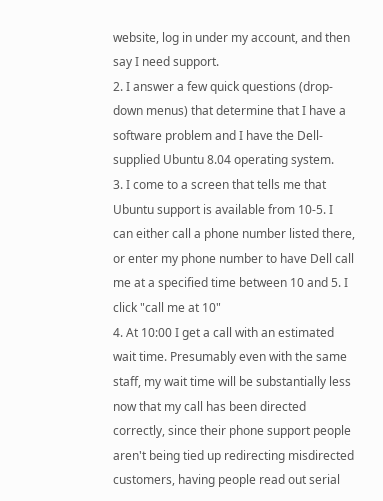website, log in under my account, and then say I need support.
2. I answer a few quick questions (drop-down menus) that determine that I have a software problem and I have the Dell-supplied Ubuntu 8.04 operating system.
3. I come to a screen that tells me that Ubuntu support is available from 10-5. I can either call a phone number listed there, or enter my phone number to have Dell call me at a specified time between 10 and 5. I click "call me at 10"
4. At 10:00 I get a call with an estimated wait time. Presumably even with the same staff, my wait time will be substantially less now that my call has been directed correctly, since their phone support people aren't being tied up redirecting misdirected customers, having people read out serial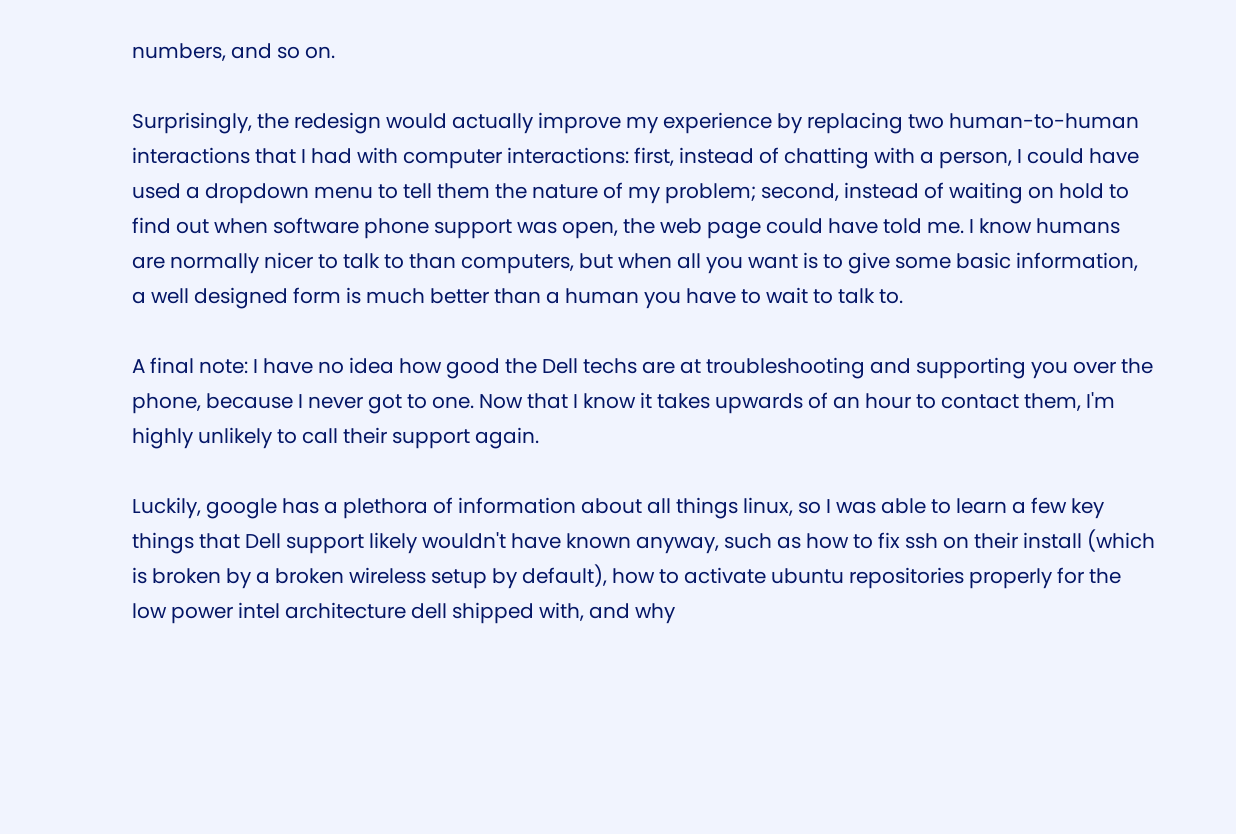numbers, and so on.

Surprisingly, the redesign would actually improve my experience by replacing two human-to-human interactions that I had with computer interactions: first, instead of chatting with a person, I could have used a dropdown menu to tell them the nature of my problem; second, instead of waiting on hold to find out when software phone support was open, the web page could have told me. I know humans are normally nicer to talk to than computers, but when all you want is to give some basic information, a well designed form is much better than a human you have to wait to talk to.

A final note: I have no idea how good the Dell techs are at troubleshooting and supporting you over the phone, because I never got to one. Now that I know it takes upwards of an hour to contact them, I'm highly unlikely to call their support again.

Luckily, google has a plethora of information about all things linux, so I was able to learn a few key things that Dell support likely wouldn't have known anyway, such as how to fix ssh on their install (which is broken by a broken wireless setup by default), how to activate ubuntu repositories properly for the low power intel architecture dell shipped with, and why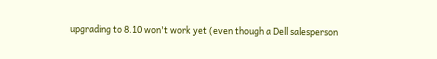upgrading to 8.10 won't work yet (even though a Dell salesperson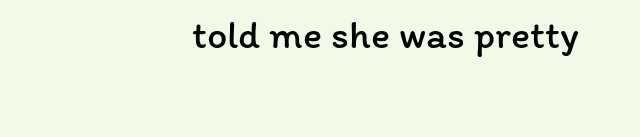told me she was pretty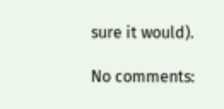sure it would).

No comments: